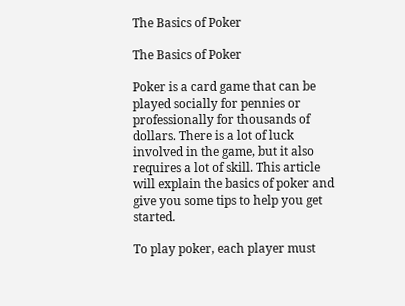The Basics of Poker

The Basics of Poker

Poker is a card game that can be played socially for pennies or professionally for thousands of dollars. There is a lot of luck involved in the game, but it also requires a lot of skill. This article will explain the basics of poker and give you some tips to help you get started.

To play poker, each player must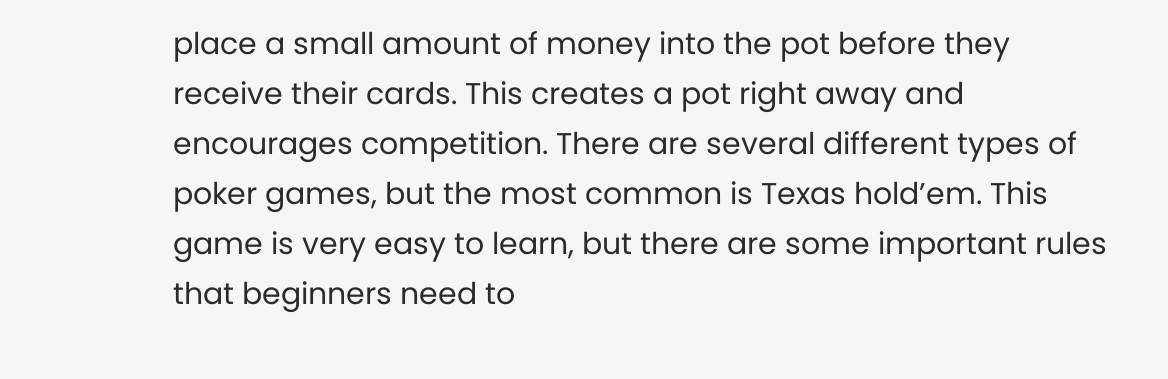place a small amount of money into the pot before they receive their cards. This creates a pot right away and encourages competition. There are several different types of poker games, but the most common is Texas hold’em. This game is very easy to learn, but there are some important rules that beginners need to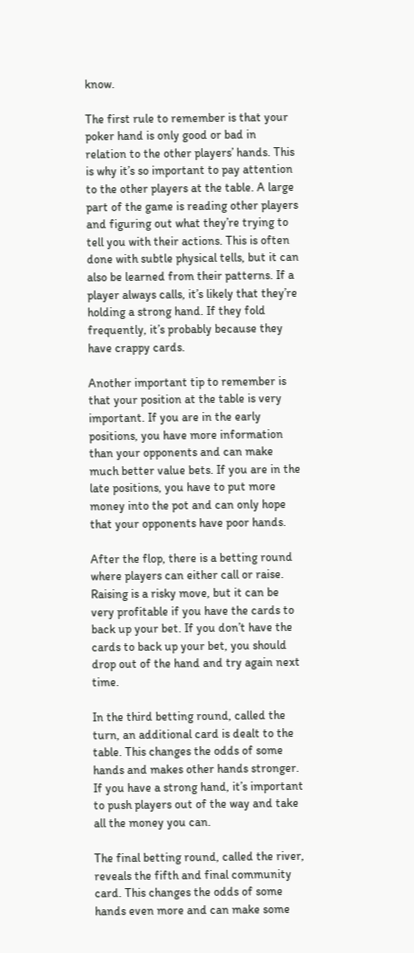know.

The first rule to remember is that your poker hand is only good or bad in relation to the other players’ hands. This is why it’s so important to pay attention to the other players at the table. A large part of the game is reading other players and figuring out what they’re trying to tell you with their actions. This is often done with subtle physical tells, but it can also be learned from their patterns. If a player always calls, it’s likely that they’re holding a strong hand. If they fold frequently, it’s probably because they have crappy cards.

Another important tip to remember is that your position at the table is very important. If you are in the early positions, you have more information than your opponents and can make much better value bets. If you are in the late positions, you have to put more money into the pot and can only hope that your opponents have poor hands.

After the flop, there is a betting round where players can either call or raise. Raising is a risky move, but it can be very profitable if you have the cards to back up your bet. If you don’t have the cards to back up your bet, you should drop out of the hand and try again next time.

In the third betting round, called the turn, an additional card is dealt to the table. This changes the odds of some hands and makes other hands stronger. If you have a strong hand, it’s important to push players out of the way and take all the money you can.

The final betting round, called the river, reveals the fifth and final community card. This changes the odds of some hands even more and can make some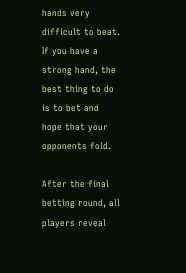hands very difficult to beat. If you have a strong hand, the best thing to do is to bet and hope that your opponents fold.

After the final betting round, all players reveal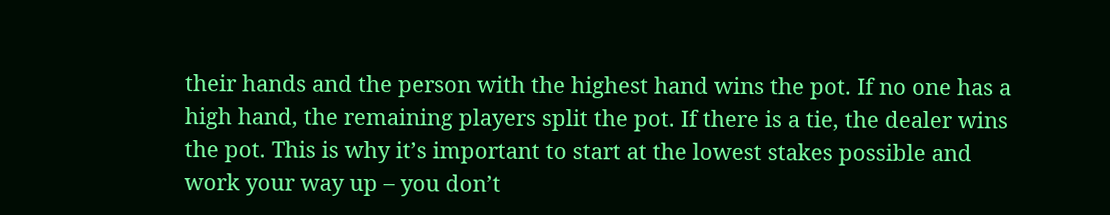their hands and the person with the highest hand wins the pot. If no one has a high hand, the remaining players split the pot. If there is a tie, the dealer wins the pot. This is why it’s important to start at the lowest stakes possible and work your way up – you don’t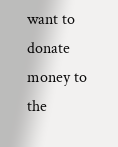want to donate money to the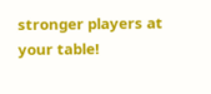stronger players at your table!